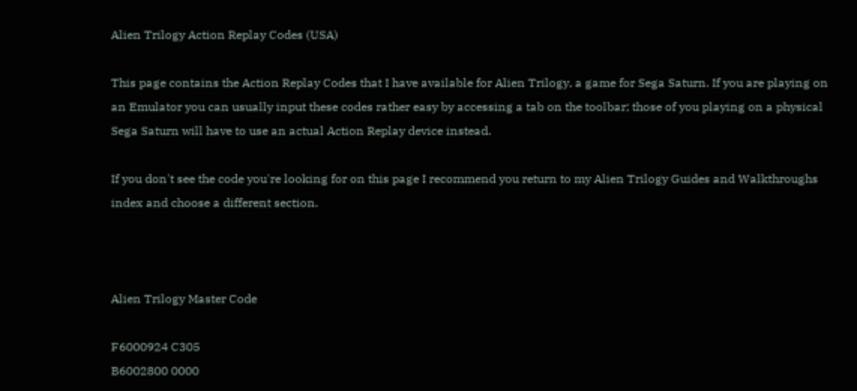Alien Trilogy Action Replay Codes (USA)

This page contains the Action Replay Codes that I have available for Alien Trilogy, a game for Sega Saturn. If you are playing on an Emulator you can usually input these codes rather easy by accessing a tab on the toolbar; those of you playing on a physical Sega Saturn will have to use an actual Action Replay device instead.

If you don't see the code you're looking for on this page I recommend you return to my Alien Trilogy Guides and Walkthroughs index and choose a different section.



Alien Trilogy Master Code

F6000924 C305
B6002800 0000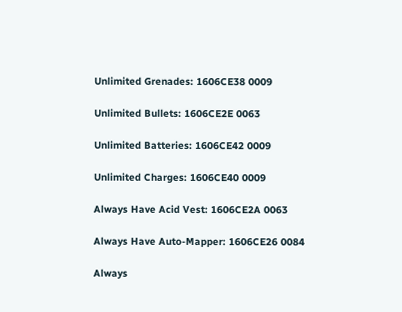Unlimited Grenades: 1606CE38 0009

Unlimited Bullets: 1606CE2E 0063

Unlimited Batteries: 1606CE42 0009

Unlimited Charges: 1606CE40 0009

Always Have Acid Vest: 1606CE2A 0063

Always Have Auto-Mapper: 1606CE26 0084

Always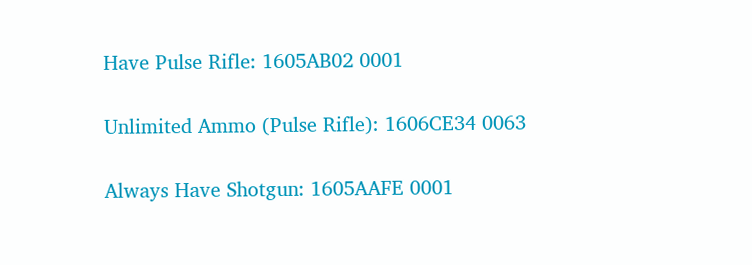Have Pulse Rifle: 1605AB02 0001

Unlimited Ammo (Pulse Rifle): 1606CE34 0063

Always Have Shotgun: 1605AAFE 0001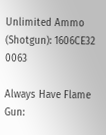Unlimited Ammo (Shotgun): 1606CE32 0063

Always Have Flame Gun: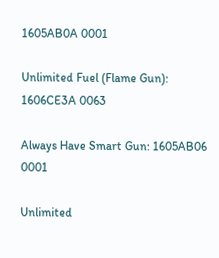1605AB0A 0001

Unlimited Fuel (Flame Gun): 1606CE3A 0063

Always Have Smart Gun: 1605AB06 0001

Unlimited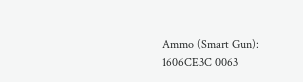Ammo (Smart Gun): 1606CE3C 0063